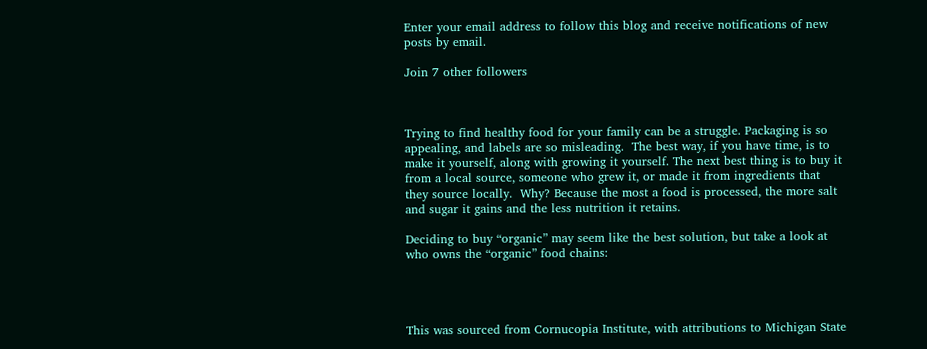Enter your email address to follow this blog and receive notifications of new posts by email.

Join 7 other followers



Trying to find healthy food for your family can be a struggle. Packaging is so appealing, and labels are so misleading.  The best way, if you have time, is to make it yourself, along with growing it yourself. The next best thing is to buy it from a local source, someone who grew it, or made it from ingredients that they source locally.  Why? Because the most a food is processed, the more salt and sugar it gains and the less nutrition it retains.

Deciding to buy “organic” may seem like the best solution, but take a look at who owns the “organic” food chains:




This was sourced from Cornucopia Institute, with attributions to Michigan State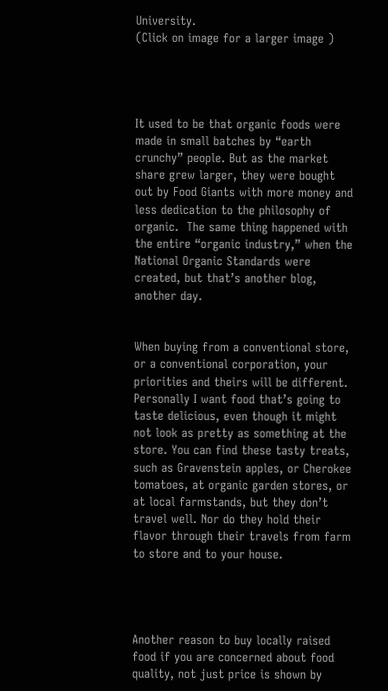University.
(Click on image for a larger image )




It used to be that organic foods were made in small batches by “earth crunchy” people. But as the market share grew larger, they were bought out by Food Giants with more money and less dedication to the philosophy of organic.  The same thing happened with the entire “organic industry,” when the National Organic Standards were created, but that’s another blog, another day.


When buying from a conventional store, or a conventional corporation, your priorities and theirs will be different.  Personally I want food that’s going to taste delicious, even though it might not look as pretty as something at the store. You can find these tasty treats, such as Gravenstein apples, or Cherokee tomatoes, at organic garden stores, or at local farmstands, but they don’t travel well. Nor do they hold their flavor through their travels from farm to store and to your house.




Another reason to buy locally raised food if you are concerned about food quality, not just price is shown by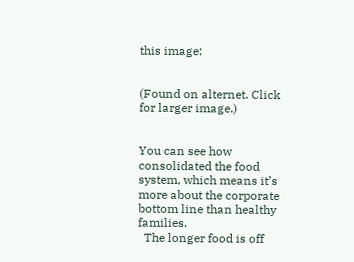this image:


(Found on alternet. Click for larger image.)


You can see how consolidated the food system, which means it’s more about the corporate bottom line than healthy families.
  The longer food is off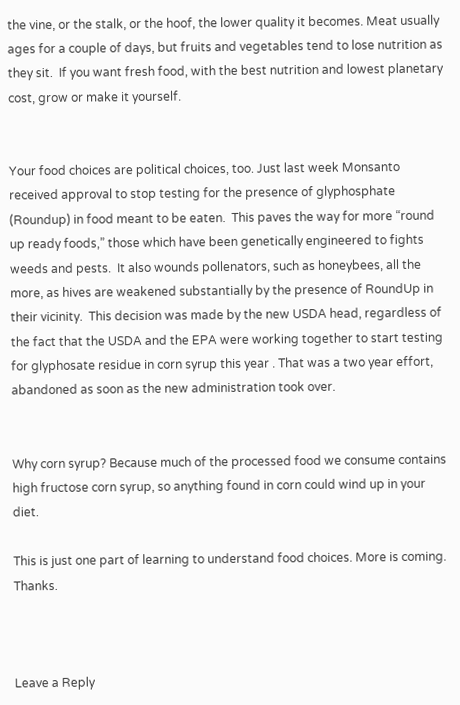the vine, or the stalk, or the hoof, the lower quality it becomes. Meat usually ages for a couple of days, but fruits and vegetables tend to lose nutrition as they sit.  If you want fresh food, with the best nutrition and lowest planetary cost, grow or make it yourself.


Your food choices are political choices, too. Just last week Monsanto received approval to stop testing for the presence of glyphosphate (Roundup) in food meant to be eaten.  This paves the way for more “round up ready foods,” those which have been genetically engineered to fights weeds and pests.  It also wounds pollenators, such as honeybees, all the more, as hives are weakened substantially by the presence of RoundUp in their vicinity.  This decision was made by the new USDA head, regardless of the fact that the USDA and the EPA were working together to start testing for glyphosate residue in corn syrup this year . That was a two year effort, abandoned as soon as the new administration took over.


Why corn syrup? Because much of the processed food we consume contains high fructose corn syrup, so anything found in corn could wind up in your diet.

This is just one part of learning to understand food choices. More is coming. Thanks.



Leave a Reply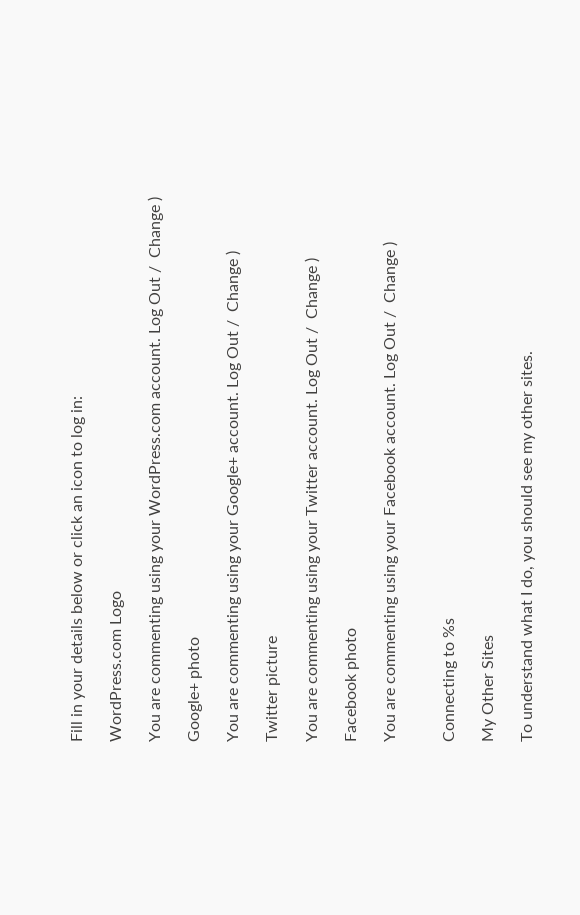Fill in your details below or click an icon to log in:

WordPress.com Logo

You are commenting using your WordPress.com account. Log Out /  Change )

Google+ photo

You are commenting using your Google+ account. Log Out /  Change )

Twitter picture

You are commenting using your Twitter account. Log Out /  Change )

Facebook photo

You are commenting using your Facebook account. Log Out /  Change )


Connecting to %s

My Other Sites

To understand what I do, you should see my other sites.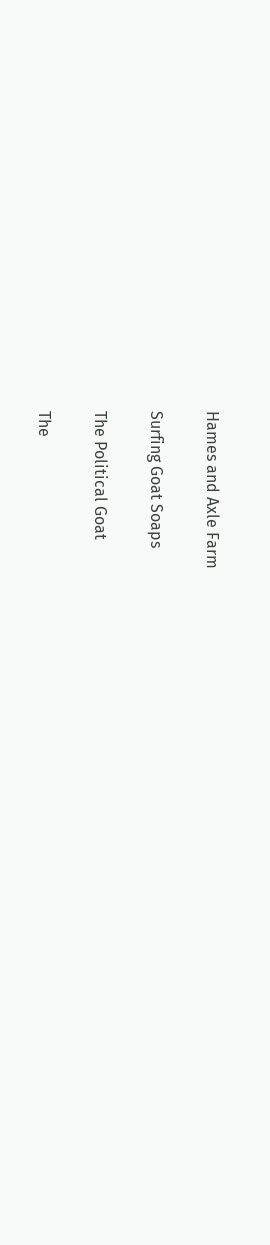Hames and Axle Farm

Surfing Goat Soaps

The Political Goat

The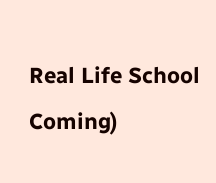Real Life School Coming)